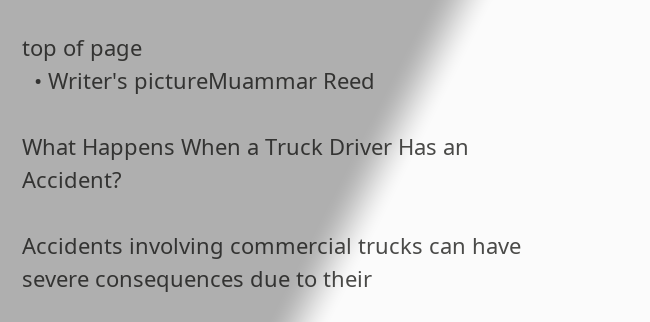top of page
  • Writer's pictureMuammar Reed

What Happens When a Truck Driver Has an Accident?

Accidents involving commercial trucks can have severe consequences due to their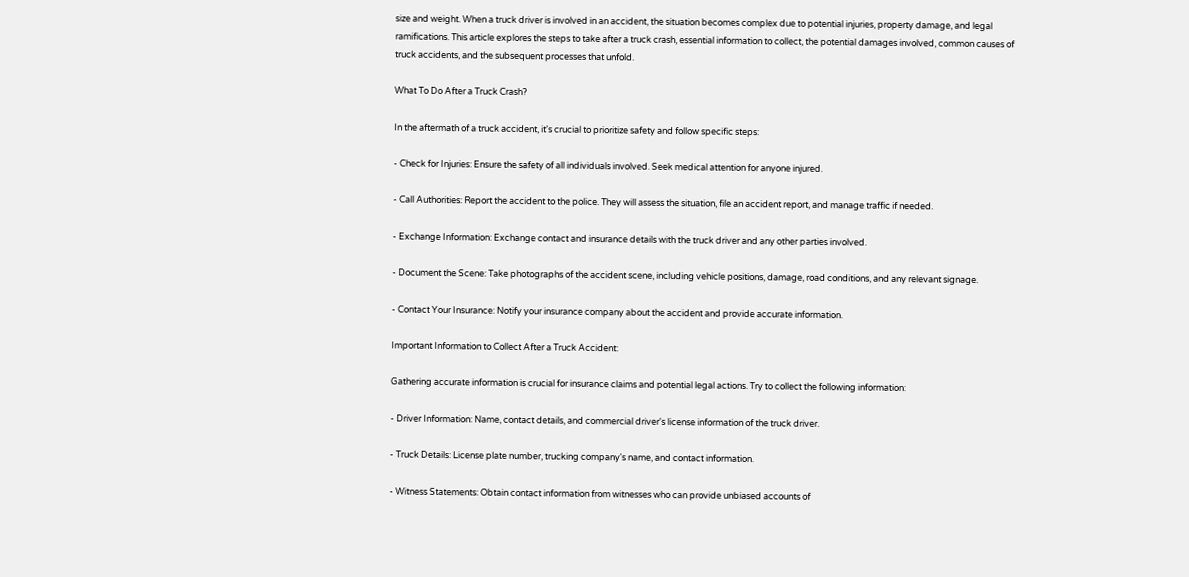size and weight. When a truck driver is involved in an accident, the situation becomes complex due to potential injuries, property damage, and legal ramifications. This article explores the steps to take after a truck crash, essential information to collect, the potential damages involved, common causes of truck accidents, and the subsequent processes that unfold.

What To Do After a Truck Crash?

In the aftermath of a truck accident, it's crucial to prioritize safety and follow specific steps:

- Check for Injuries: Ensure the safety of all individuals involved. Seek medical attention for anyone injured.

- Call Authorities: Report the accident to the police. They will assess the situation, file an accident report, and manage traffic if needed.

- Exchange Information: Exchange contact and insurance details with the truck driver and any other parties involved.

- Document the Scene: Take photographs of the accident scene, including vehicle positions, damage, road conditions, and any relevant signage.

- Contact Your Insurance: Notify your insurance company about the accident and provide accurate information.

Important Information to Collect After a Truck Accident:

Gathering accurate information is crucial for insurance claims and potential legal actions. Try to collect the following information:

- Driver Information: Name, contact details, and commercial driver's license information of the truck driver.

- Truck Details: License plate number, trucking company's name, and contact information.

- Witness Statements: Obtain contact information from witnesses who can provide unbiased accounts of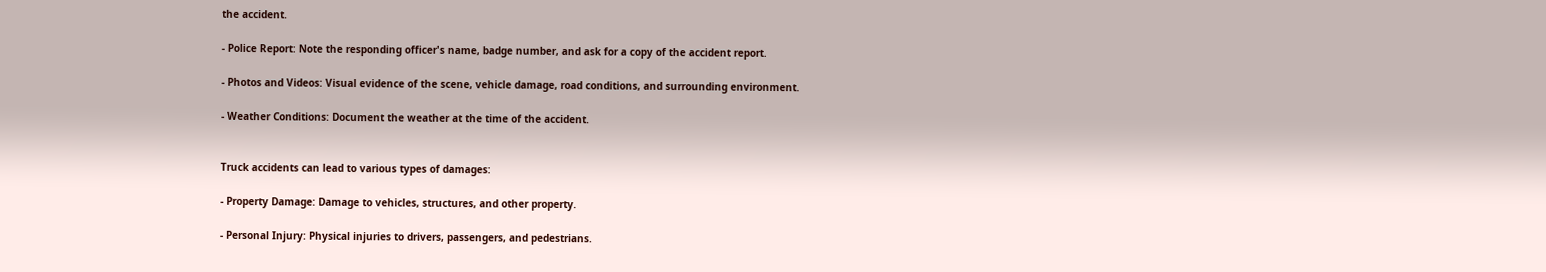the accident.

- Police Report: Note the responding officer's name, badge number, and ask for a copy of the accident report.

- Photos and Videos: Visual evidence of the scene, vehicle damage, road conditions, and surrounding environment.

- Weather Conditions: Document the weather at the time of the accident.


Truck accidents can lead to various types of damages:

- Property Damage: Damage to vehicles, structures, and other property.

- Personal Injury: Physical injuries to drivers, passengers, and pedestrians.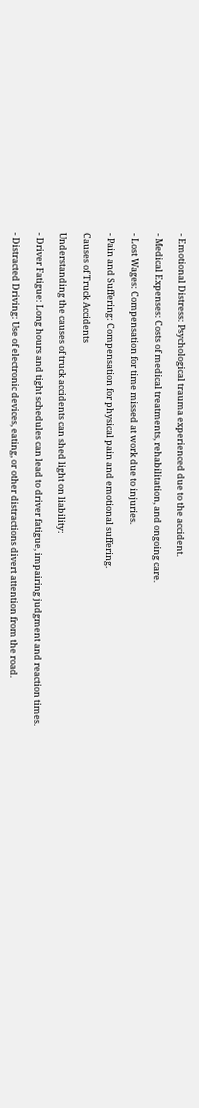- Emotional Distress: Psychological trauma experienced due to the accident.

- Medical Expenses: Costs of medical treatments, rehabilitation, and ongoing care.

- Lost Wages: Compensation for time missed at work due to injuries.

- Pain and Suffering: Compensation for physical pain and emotional suffering.

Causes of Truck Accidents

Understanding the causes of truck accidents can shed light on liability:

- Driver Fatigue: Long hours and tight schedules can lead to driver fatigue, impairing judgment and reaction times.

- Distracted Driving: Use of electronic devices, eating, or other distractions divert attention from the road.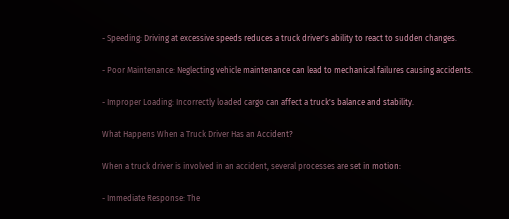- Speeding: Driving at excessive speeds reduces a truck driver's ability to react to sudden changes.

- Poor Maintenance: Neglecting vehicle maintenance can lead to mechanical failures causing accidents.

- Improper Loading: Incorrectly loaded cargo can affect a truck's balance and stability.

What Happens When a Truck Driver Has an Accident?

When a truck driver is involved in an accident, several processes are set in motion:

- Immediate Response: The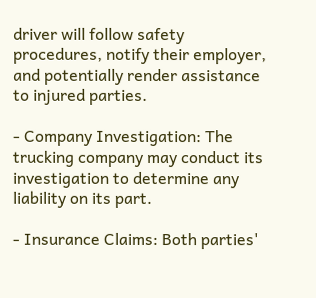driver will follow safety procedures, notify their employer, and potentially render assistance to injured parties.

- Company Investigation: The trucking company may conduct its investigation to determine any liability on its part.

- Insurance Claims: Both parties'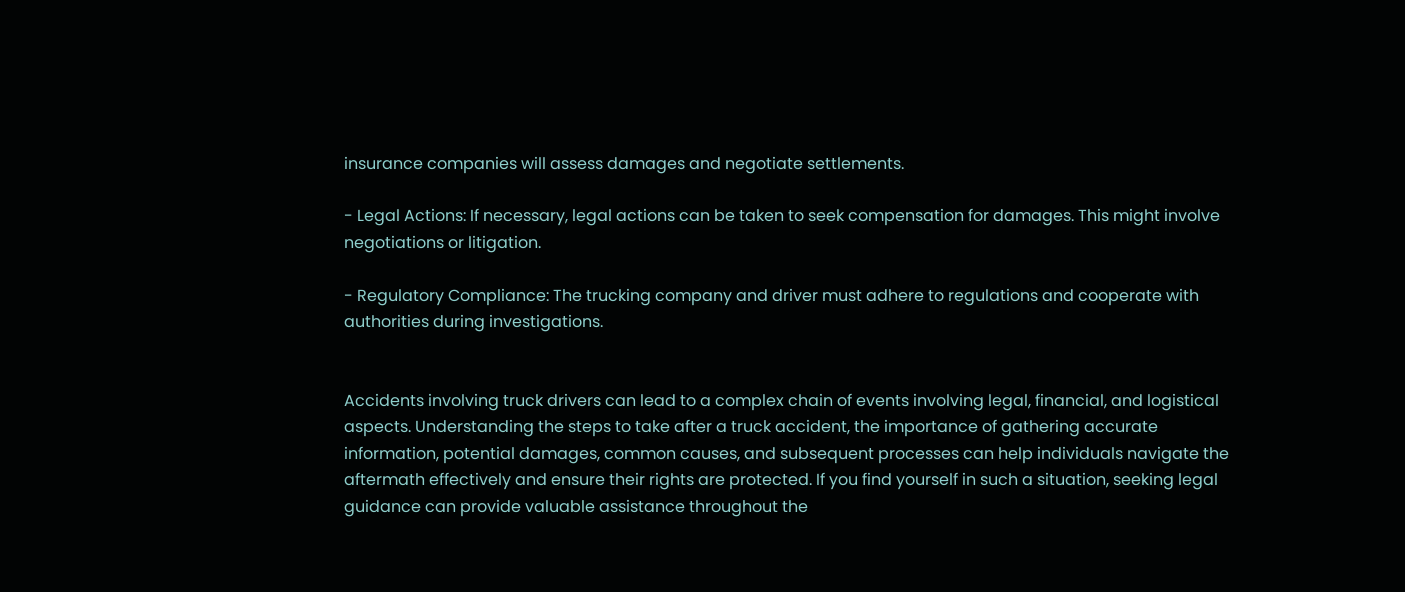insurance companies will assess damages and negotiate settlements.

- Legal Actions: If necessary, legal actions can be taken to seek compensation for damages. This might involve negotiations or litigation.

- Regulatory Compliance: The trucking company and driver must adhere to regulations and cooperate with authorities during investigations.


Accidents involving truck drivers can lead to a complex chain of events involving legal, financial, and logistical aspects. Understanding the steps to take after a truck accident, the importance of gathering accurate information, potential damages, common causes, and subsequent processes can help individuals navigate the aftermath effectively and ensure their rights are protected. If you find yourself in such a situation, seeking legal guidance can provide valuable assistance throughout the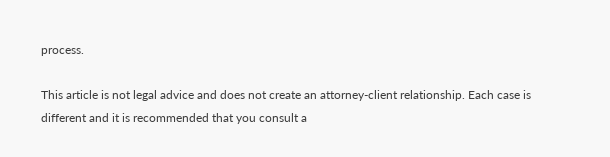process.

This article is not legal advice and does not create an attorney-client relationship. Each case is different and it is recommended that you consult a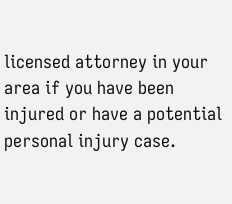licensed attorney in your area if you have been injured or have a potential personal injury case.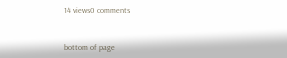14 views0 comments


bottom of page